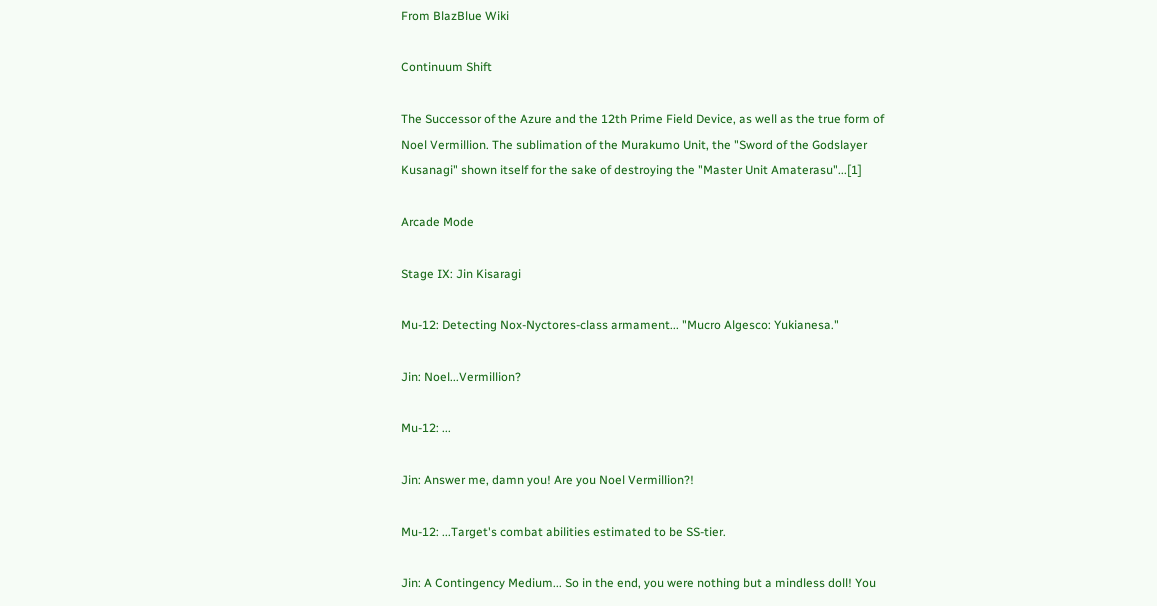From BlazBlue Wiki

Continuum Shift

The Successor of the Azure and the 12th Prime Field Device, as well as the true form of Noel Vermillion. The sublimation of the Murakumo Unit, the "Sword of the Godslayer Kusanagi" shown itself for the sake of destroying the "Master Unit Amaterasu"...[1]

Arcade Mode

Stage IX: Jin Kisaragi

Mu-12: Detecting Nox-Nyctores-class armament... "Mucro Algesco: Yukianesa."

Jin: Noel...Vermillion?

Mu-12: ...

Jin: Answer me, damn you! Are you Noel Vermillion?!

Mu-12: ...Target's combat abilities estimated to be SS-tier.

Jin: A Contingency Medium... So in the end, you were nothing but a mindless doll! You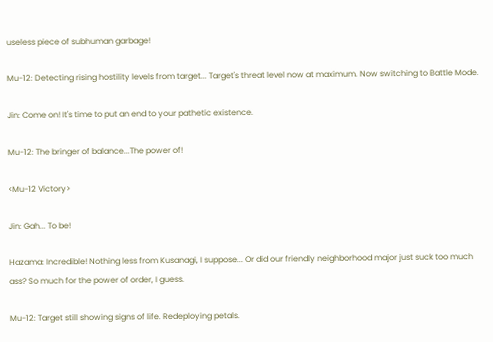useless piece of subhuman garbage!

Mu-12: Detecting rising hostility levels from target... Target's threat level now at maximum. Now switching to Battle Mode.

Jin: Come on! It's time to put an end to your pathetic existence.

Mu-12: The bringer of balance...The power of!

<Mu-12 Victory>

Jin: Gah... To be!

Hazama: Incredible! Nothing less from Kusanagi, I suppose... Or did our friendly neighborhood major just suck too much ass? So much for the power of order, I guess.

Mu-12: Target still showing signs of life. Redeploying petals.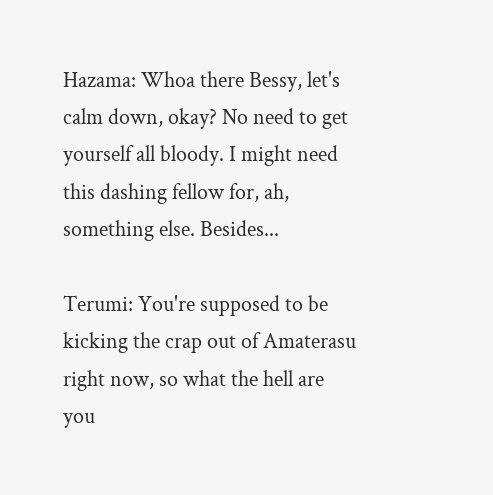Hazama: Whoa there Bessy, let's calm down, okay? No need to get yourself all bloody. I might need this dashing fellow for, ah, something else. Besides...

Terumi: You're supposed to be kicking the crap out of Amaterasu right now, so what the hell are you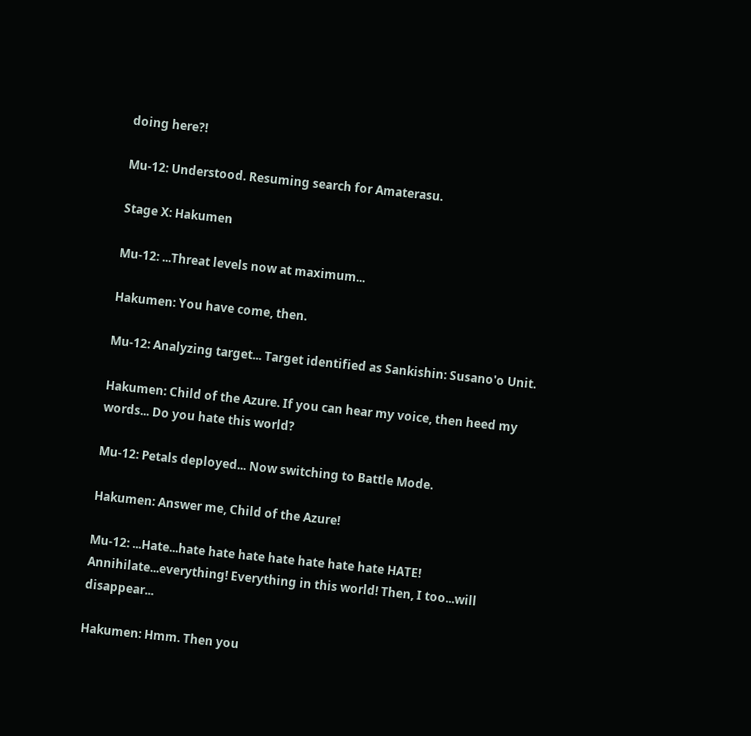doing here?!

Mu-12: Understood. Resuming search for Amaterasu.

Stage X: Hakumen

Mu-12: ...Threat levels now at maximum...

Hakumen: You have come, then.

Mu-12: Analyzing target... Target identified as Sankishin: Susano'o Unit.

Hakumen: Child of the Azure. If you can hear my voice, then heed my words... Do you hate this world?

Mu-12: Petals deployed... Now switching to Battle Mode.

Hakumen: Answer me, Child of the Azure!

Mu-12: ...Hate...hate hate hate hate hate hate hate HATE! Annihilate...everything! Everything in this world! Then, I too...will disappear...

Hakumen: Hmm. Then you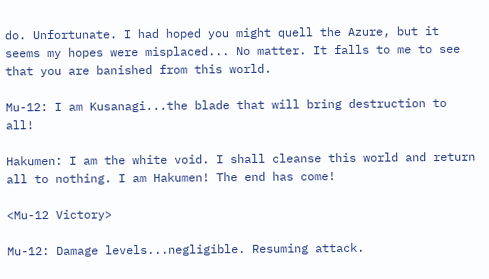do. Unfortunate. I had hoped you might quell the Azure, but it seems my hopes were misplaced... No matter. It falls to me to see that you are banished from this world.

Mu-12: I am Kusanagi...the blade that will bring destruction to all!

Hakumen: I am the white void. I shall cleanse this world and return all to nothing. I am Hakumen! The end has come!

<Mu-12 Victory>

Mu-12: Damage levels...negligible. Resuming attack.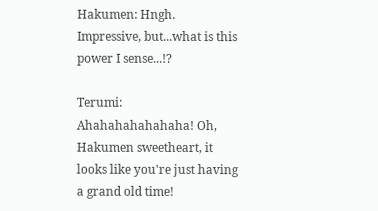Hakumen: Hngh. Impressive, but...what is this power I sense...!?

Terumi: Ahahahahahahaha! Oh, Hakumen sweetheart, it looks like you're just having a grand old time!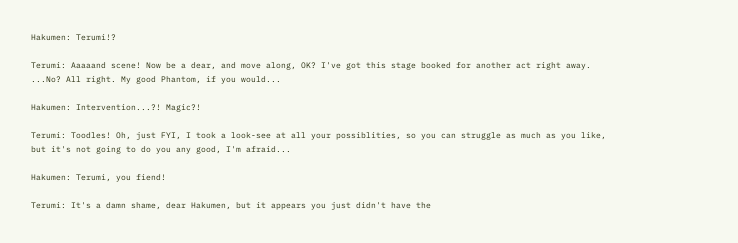Hakumen: Terumi!?

Terumi: Aaaaand scene! Now be a dear, and move along, OK? I've got this stage booked for another act right away. ...No? All right. My good Phantom, if you would...

Hakumen: Intervention...?! Magic?!

Terumi: Toodles! Oh, just FYI, I took a look-see at all your possiblities, so you can struggle as much as you like, but it's not going to do you any good, I'm afraid...

Hakumen: Terumi, you fiend!

Terumi: It's a damn shame, dear Hakumen, but it appears you just didn't have the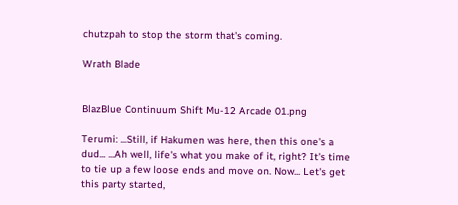chutzpah to stop the storm that's coming.

Wrath Blade


BlazBlue Continuum Shift Mu-12 Arcade 01.png

Terumi: ...Still, if Hakumen was here, then this one's a dud... ...Ah well, life's what you make of it, right? It's time to tie up a few loose ends and move on. Now... Let's get this party started,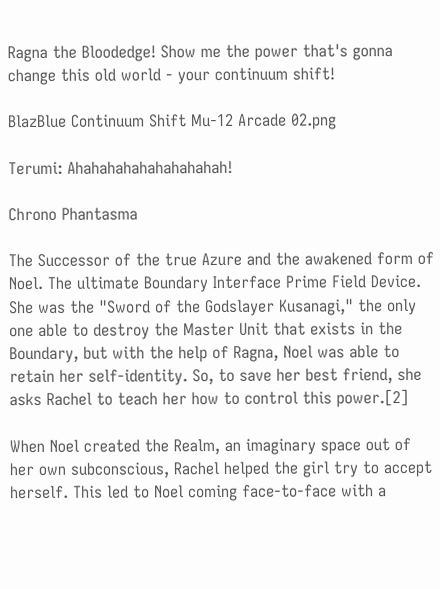Ragna the Bloodedge! Show me the power that's gonna change this old world - your continuum shift!

BlazBlue Continuum Shift Mu-12 Arcade 02.png

Terumi: Ahahahahahahahahahah!

Chrono Phantasma

The Successor of the true Azure and the awakened form of Noel. The ultimate Boundary Interface Prime Field Device. She was the "Sword of the Godslayer Kusanagi," the only one able to destroy the Master Unit that exists in the Boundary, but with the help of Ragna, Noel was able to retain her self-identity. So, to save her best friend, she asks Rachel to teach her how to control this power.[2]

When Noel created the Realm, an imaginary space out of her own subconscious, Rachel helped the girl try to accept herself. This led to Noel coming face-to-face with a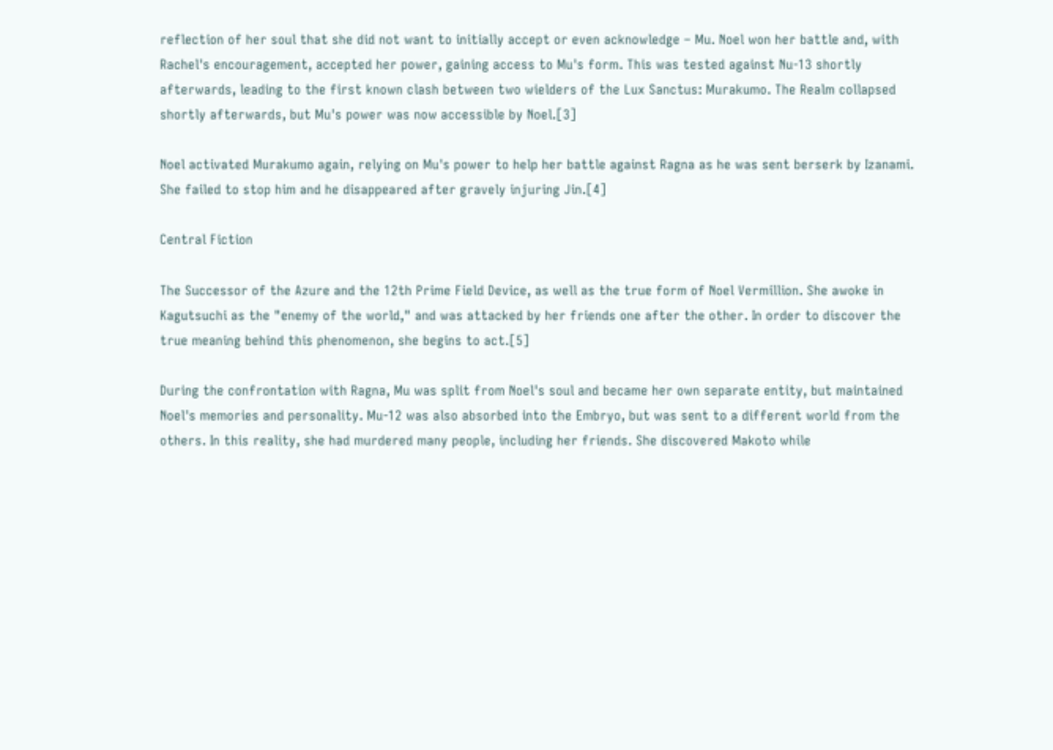reflection of her soul that she did not want to initially accept or even acknowledge – Mu. Noel won her battle and, with Rachel's encouragement, accepted her power, gaining access to Mu's form. This was tested against Nu-13 shortly afterwards, leading to the first known clash between two wielders of the Lux Sanctus: Murakumo. The Realm collapsed shortly afterwards, but Mu's power was now accessible by Noel.[3]

Noel activated Murakumo again, relying on Mu's power to help her battle against Ragna as he was sent berserk by Izanami. She failed to stop him and he disappeared after gravely injuring Jin.[4]

Central Fiction

The Successor of the Azure and the 12th Prime Field Device, as well as the true form of Noel Vermillion. She awoke in Kagutsuchi as the "enemy of the world," and was attacked by her friends one after the other. In order to discover the true meaning behind this phenomenon, she begins to act.[5]

During the confrontation with Ragna, Mu was split from Noel's soul and became her own separate entity, but maintained Noel's memories and personality. Mu-12 was also absorbed into the Embryo, but was sent to a different world from the others. In this reality, she had murdered many people, including her friends. She discovered Makoto while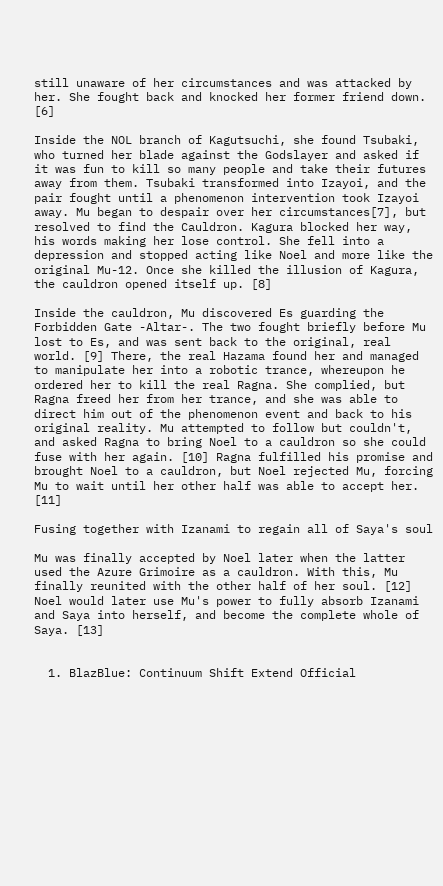still unaware of her circumstances and was attacked by her. She fought back and knocked her former friend down. [6]

Inside the NOL branch of Kagutsuchi, she found Tsubaki, who turned her blade against the Godslayer and asked if it was fun to kill so many people and take their futures away from them. Tsubaki transformed into Izayoi, and the pair fought until a phenomenon intervention took Izayoi away. Mu began to despair over her circumstances[7], but resolved to find the Cauldron. Kagura blocked her way, his words making her lose control. She fell into a depression and stopped acting like Noel and more like the original Mu-12. Once she killed the illusion of Kagura, the cauldron opened itself up. [8]

Inside the cauldron, Mu discovered Es guarding the Forbidden Gate -Altar-. The two fought briefly before Mu lost to Es, and was sent back to the original, real world. [9] There, the real Hazama found her and managed to manipulate her into a robotic trance, whereupon he ordered her to kill the real Ragna. She complied, but Ragna freed her from her trance, and she was able to direct him out of the phenomenon event and back to his original reality. Mu attempted to follow but couldn't, and asked Ragna to bring Noel to a cauldron so she could fuse with her again. [10] Ragna fulfilled his promise and brought Noel to a cauldron, but Noel rejected Mu, forcing Mu to wait until her other half was able to accept her. [11]

Fusing together with Izanami to regain all of Saya's soul

Mu was finally accepted by Noel later when the latter used the Azure Grimoire as a cauldron. With this, Mu finally reunited with the other half of her soul. [12] Noel would later use Mu's power to fully absorb Izanami and Saya into herself, and become the complete whole of Saya. [13]


  1. BlazBlue: Continuum Shift Extend Official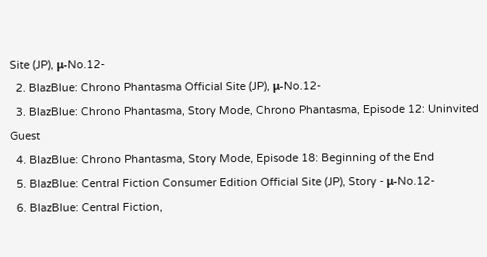Site (JP), μ-No.12-
  2. BlazBlue: Chrono Phantasma Official Site (JP), μ-No.12-
  3. BlazBlue: Chrono Phantasma, Story Mode, Chrono Phantasma, Episode 12: Uninvited Guest
  4. BlazBlue: Chrono Phantasma, Story Mode, Episode 18: Beginning of the End
  5. BlazBlue: Central Fiction Consumer Edition Official Site (JP), Story - μ-No.12-
  6. BlazBlue: Central Fiction,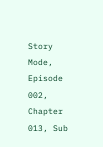Story Mode, Episode 002, Chapter 013, Sub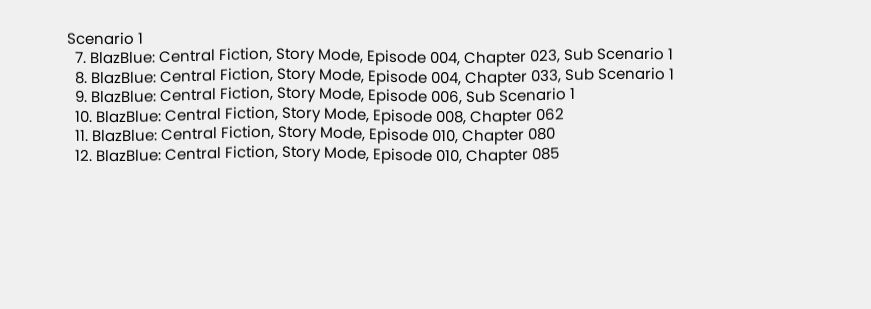Scenario 1
  7. BlazBlue: Central Fiction, Story Mode, Episode 004, Chapter 023, Sub Scenario 1
  8. BlazBlue: Central Fiction, Story Mode, Episode 004, Chapter 033, Sub Scenario 1
  9. BlazBlue: Central Fiction, Story Mode, Episode 006, Sub Scenario 1
  10. BlazBlue: Central Fiction, Story Mode, Episode 008, Chapter 062
  11. BlazBlue: Central Fiction, Story Mode, Episode 010, Chapter 080
  12. BlazBlue: Central Fiction, Story Mode, Episode 010, Chapter 085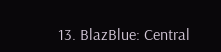13. BlazBlue: Central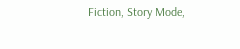Fiction, Story Mode,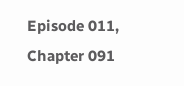Episode 011, Chapter 091